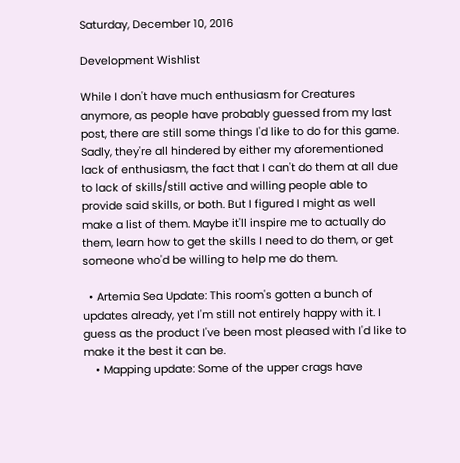Saturday, December 10, 2016

Development Wishlist

While I don't have much enthusiasm for Creatures anymore, as people have probably guessed from my last post, there are still some things I'd like to do for this game. Sadly, they're all hindered by either my aforementioned lack of enthusiasm, the fact that I can't do them at all due to lack of skills/still active and willing people able to provide said skills, or both. But I figured I might as well make a list of them. Maybe it'll inspire me to actually do them, learn how to get the skills I need to do them, or get someone who'd be willing to help me do them.

  • Artemia Sea Update: This room's gotten a bunch of updates already, yet I'm still not entirely happy with it. I guess as the product I've been most pleased with I'd like to make it the best it can be.
    • Mapping update: Some of the upper crags have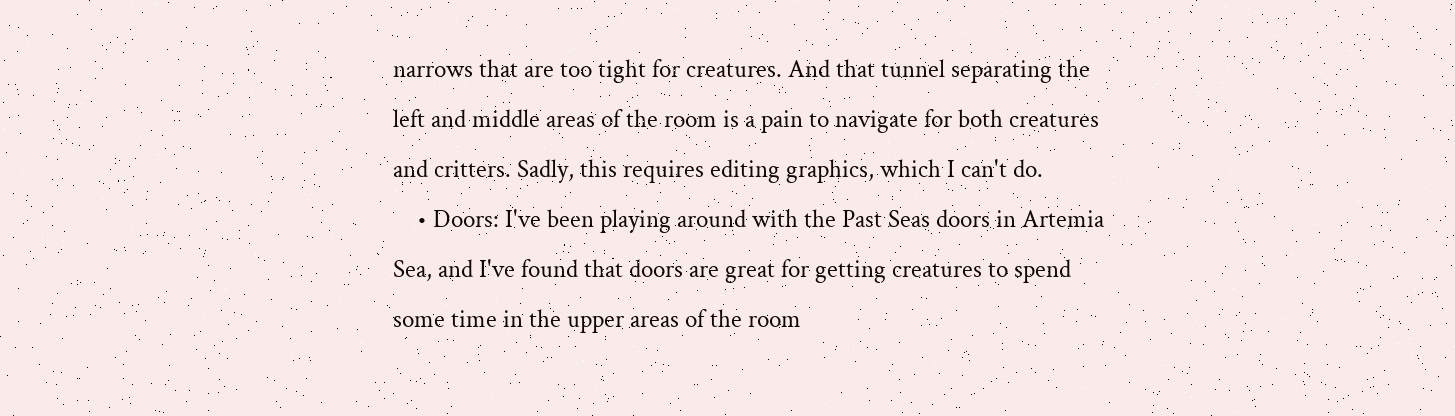narrows that are too tight for creatures. And that tunnel separating the left and middle areas of the room is a pain to navigate for both creatures and critters. Sadly, this requires editing graphics, which I can't do.
    • Doors: I've been playing around with the Past Seas doors in Artemia Sea, and I've found that doors are great for getting creatures to spend some time in the upper areas of the room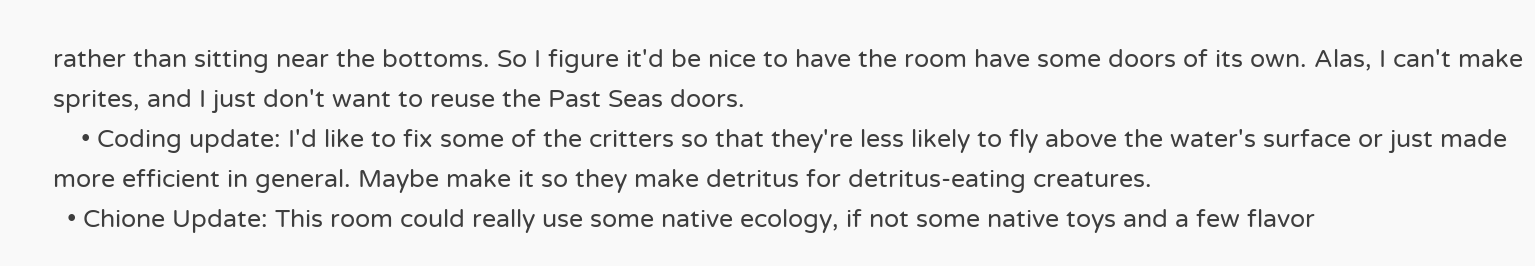rather than sitting near the bottoms. So I figure it'd be nice to have the room have some doors of its own. Alas, I can't make sprites, and I just don't want to reuse the Past Seas doors.
    • Coding update: I'd like to fix some of the critters so that they're less likely to fly above the water's surface or just made more efficient in general. Maybe make it so they make detritus for detritus-eating creatures.
  • Chione Update: This room could really use some native ecology, if not some native toys and a few flavor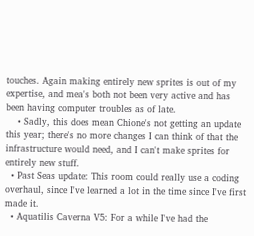touches. Again making entirely new sprites is out of my expertise, and mea's both not been very active and has been having computer troubles as of late.
    • Sadly, this does mean Chione's not getting an update this year; there's no more changes I can think of that the infrastructure would need, and I can't make sprites for entirely new stuff.
  • Past Seas update: This room could really use a coding overhaul, since I've learned a lot in the time since I've first made it.
  • Aquatilis Caverna V5: For a while I've had the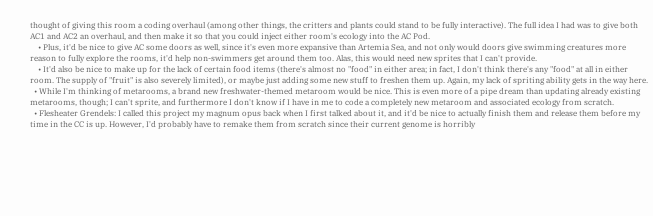thought of giving this room a coding overhaul (among other things, the critters and plants could stand to be fully interactive). The full idea I had was to give both AC1 and AC2 an overhaul, and then make it so that you could inject either room's ecology into the AC Pod.
    • Plus, it'd be nice to give AC some doors as well, since it's even more expansive than Artemia Sea, and not only would doors give swimming creatures more reason to fully explore the rooms, it'd help non-swimmers get around them too. Alas, this would need new sprites that I can't provide.
    • It'd also be nice to make up for the lack of certain food items (there's almost no "food" in either area; in fact, I don't think there's any "food" at all in either room. The supply of "fruit" is also severely limited), or maybe just adding some new stuff to freshen them up. Again, my lack of spriting ability gets in the way here.
  • While I'm thinking of metarooms, a brand new freshwater-themed metaroom would be nice. This is even more of a pipe dream than updating already existing metarooms, though; I can't sprite, and furthermore I don't know if I have in me to code a completely new metaroom and associated ecology from scratch.
  • Flesheater Grendels: I called this project my magnum opus back when I first talked about it, and it'd be nice to actually finish them and release them before my time in the CC is up. However, I'd probably have to remake them from scratch since their current genome is horribly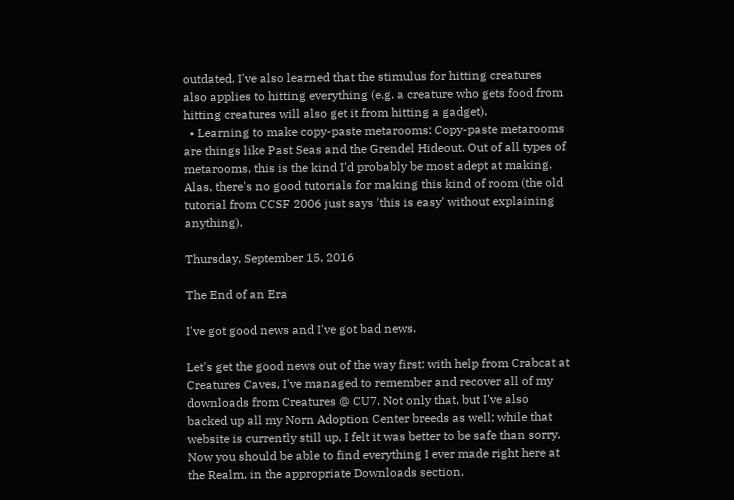outdated. I've also learned that the stimulus for hitting creatures also applies to hitting everything (e.g. a creature who gets food from hitting creatures will also get it from hitting a gadget).
  • Learning to make copy-paste metarooms: Copy-paste metarooms are things like Past Seas and the Grendel Hideout. Out of all types of metarooms, this is the kind I'd probably be most adept at making. Alas, there's no good tutorials for making this kind of room (the old tutorial from CCSF 2006 just says 'this is easy' without explaining anything).

Thursday, September 15, 2016

The End of an Era

I've got good news and I've got bad news.

Let's get the good news out of the way first: with help from Crabcat at Creatures Caves, I've managed to remember and recover all of my downloads from Creatures @ CU7. Not only that, but I've also backed up all my Norn Adoption Center breeds as well; while that website is currently still up, I felt it was better to be safe than sorry. Now you should be able to find everything I ever made right here at the Realm, in the appropriate Downloads section.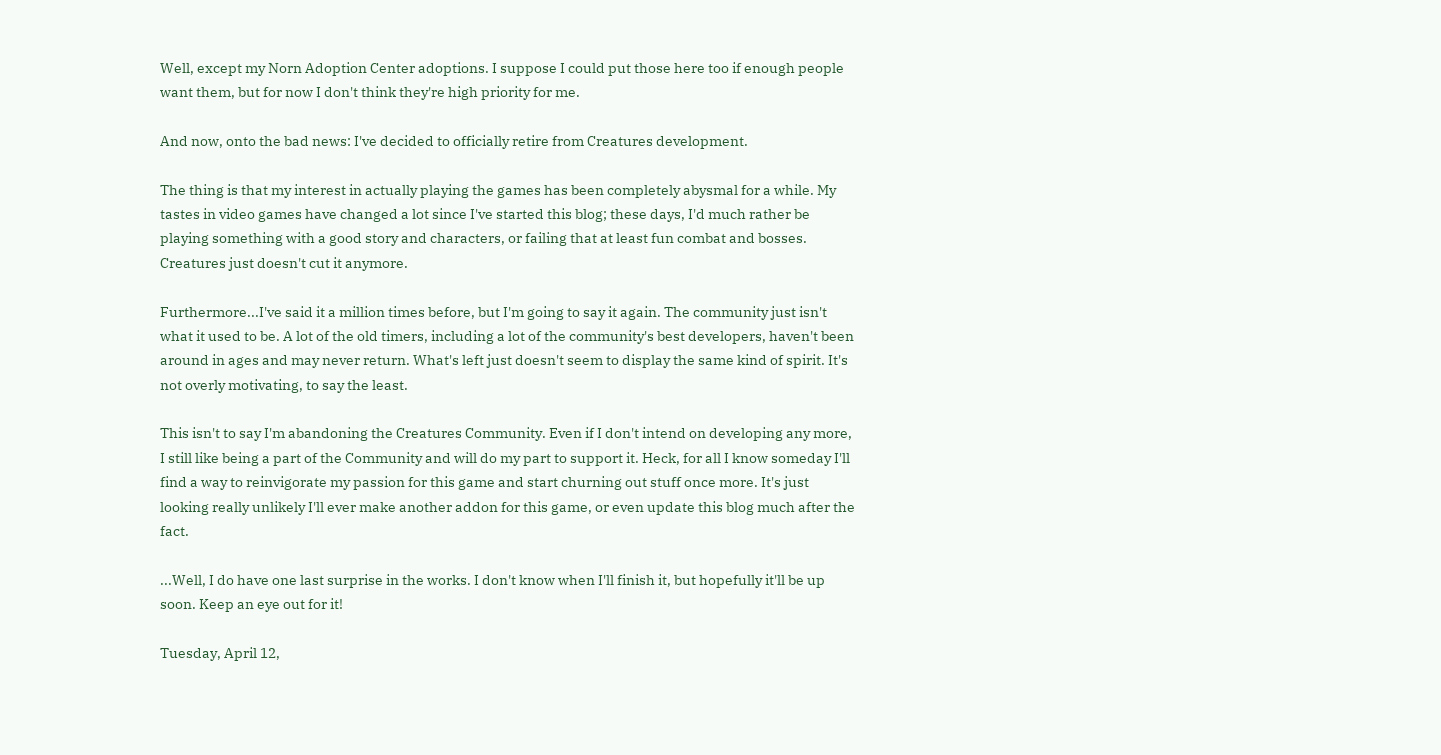Well, except my Norn Adoption Center adoptions. I suppose I could put those here too if enough people want them, but for now I don't think they're high priority for me.

And now, onto the bad news: I've decided to officially retire from Creatures development.

The thing is that my interest in actually playing the games has been completely abysmal for a while. My tastes in video games have changed a lot since I've started this blog; these days, I'd much rather be playing something with a good story and characters, or failing that at least fun combat and bosses. Creatures just doesn't cut it anymore.

Furthermore...I've said it a million times before, but I'm going to say it again. The community just isn't what it used to be. A lot of the old timers, including a lot of the community's best developers, haven't been around in ages and may never return. What's left just doesn't seem to display the same kind of spirit. It's not overly motivating, to say the least.

This isn't to say I'm abandoning the Creatures Community. Even if I don't intend on developing any more, I still like being a part of the Community and will do my part to support it. Heck, for all I know someday I'll find a way to reinvigorate my passion for this game and start churning out stuff once more. It's just looking really unlikely I'll ever make another addon for this game, or even update this blog much after the fact.

...Well, I do have one last surprise in the works. I don't know when I'll finish it, but hopefully it'll be up soon. Keep an eye out for it!

Tuesday, April 12,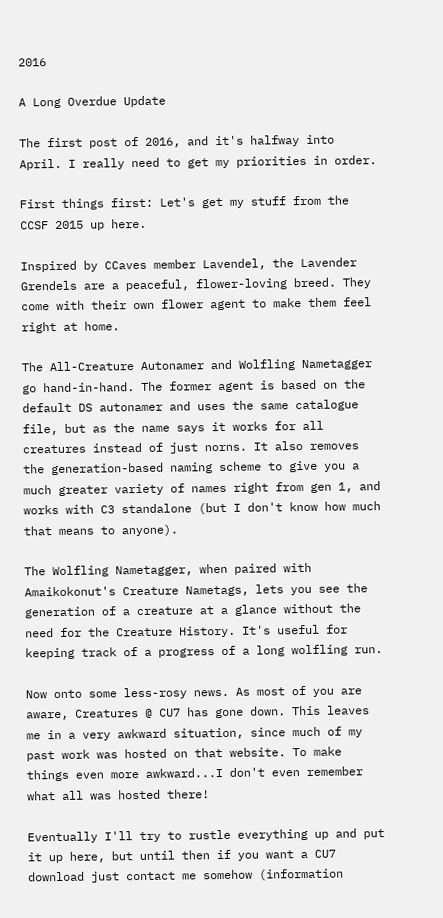2016

A Long Overdue Update

The first post of 2016, and it's halfway into April. I really need to get my priorities in order.

First things first: Let's get my stuff from the CCSF 2015 up here.

Inspired by CCaves member Lavendel, the Lavender Grendels are a peaceful, flower-loving breed. They come with their own flower agent to make them feel right at home.

The All-Creature Autonamer and Wolfling Nametagger go hand-in-hand. The former agent is based on the default DS autonamer and uses the same catalogue file, but as the name says it works for all creatures instead of just norns. It also removes the generation-based naming scheme to give you a much greater variety of names right from gen 1, and works with C3 standalone (but I don't know how much that means to anyone).

The Wolfling Nametagger, when paired with Amaikokonut's Creature Nametags, lets you see the generation of a creature at a glance without the need for the Creature History. It's useful for keeping track of a progress of a long wolfling run.

Now onto some less-rosy news. As most of you are aware, Creatures @ CU7 has gone down. This leaves me in a very awkward situation, since much of my past work was hosted on that website. To make things even more awkward...I don't even remember what all was hosted there!

Eventually I'll try to rustle everything up and put it up here, but until then if you want a CU7 download just contact me somehow (information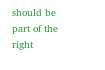should be part of the right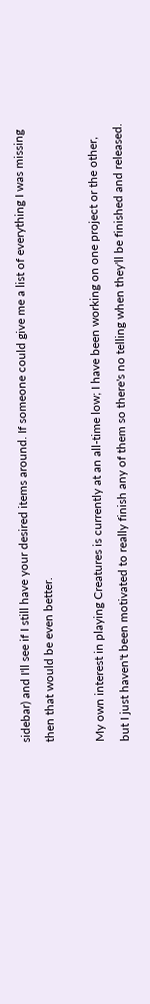sidebar) and I'll see if I still have your desired items around. If someone could give me a list of everything I was missing then that would be even better.

My own interest in playing Creatures is currently at an all-time low; I have been working on one project or the other, but I just haven't been motivated to really finish any of them so there's no telling when they'll be finished and released.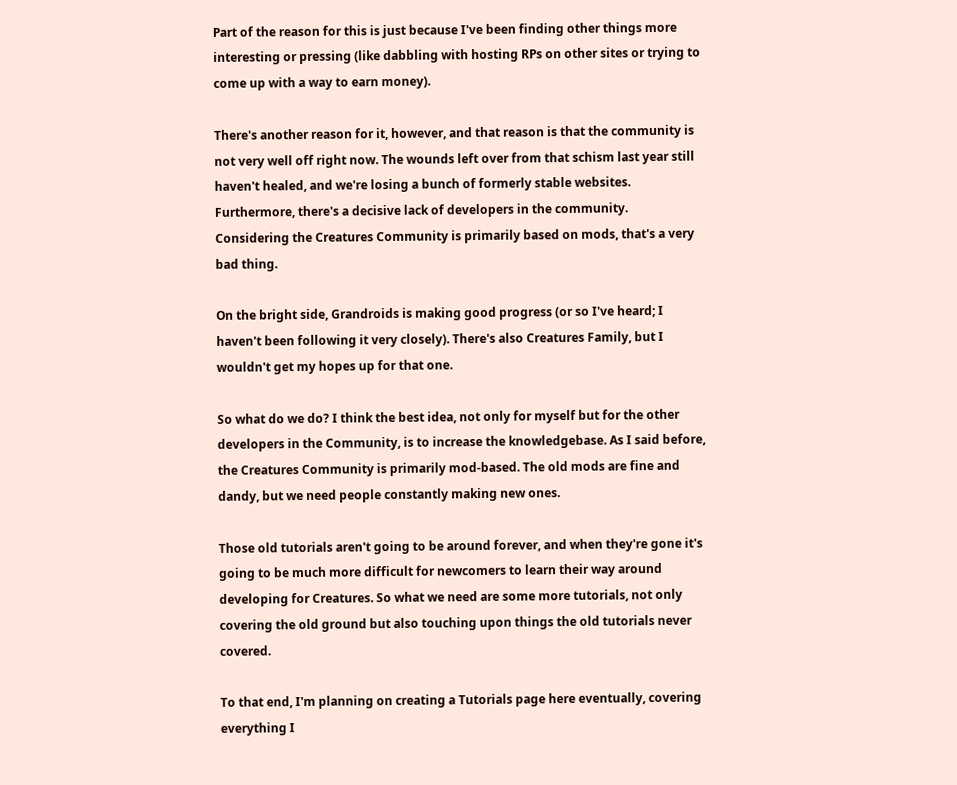Part of the reason for this is just because I've been finding other things more interesting or pressing (like dabbling with hosting RPs on other sites or trying to come up with a way to earn money).

There's another reason for it, however, and that reason is that the community is not very well off right now. The wounds left over from that schism last year still haven't healed, and we're losing a bunch of formerly stable websites. Furthermore, there's a decisive lack of developers in the community. Considering the Creatures Community is primarily based on mods, that's a very bad thing.

On the bright side, Grandroids is making good progress (or so I've heard; I haven't been following it very closely). There's also Creatures Family, but I wouldn't get my hopes up for that one.

So what do we do? I think the best idea, not only for myself but for the other developers in the Community, is to increase the knowledgebase. As I said before, the Creatures Community is primarily mod-based. The old mods are fine and dandy, but we need people constantly making new ones.

Those old tutorials aren't going to be around forever, and when they're gone it's going to be much more difficult for newcomers to learn their way around developing for Creatures. So what we need are some more tutorials, not only covering the old ground but also touching upon things the old tutorials never covered.

To that end, I'm planning on creating a Tutorials page here eventually, covering everything I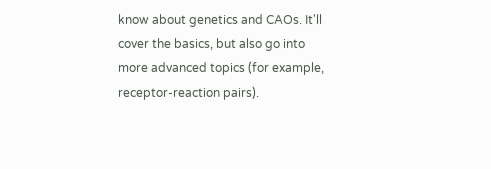know about genetics and CAOs. It'll cover the basics, but also go into more advanced topics (for example, receptor-reaction pairs).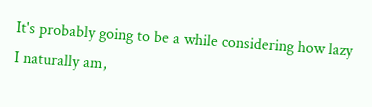It's probably going to be a while considering how lazy I naturally am,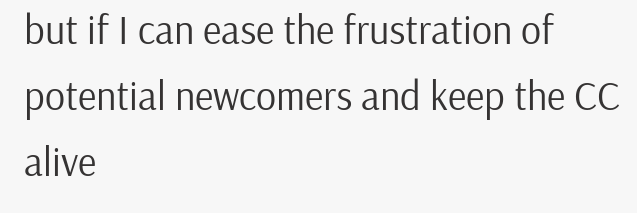but if I can ease the frustration of potential newcomers and keep the CC alive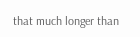that much longer than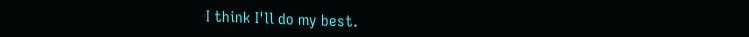I think I'll do my best.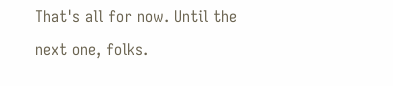That's all for now. Until the next one, folks.